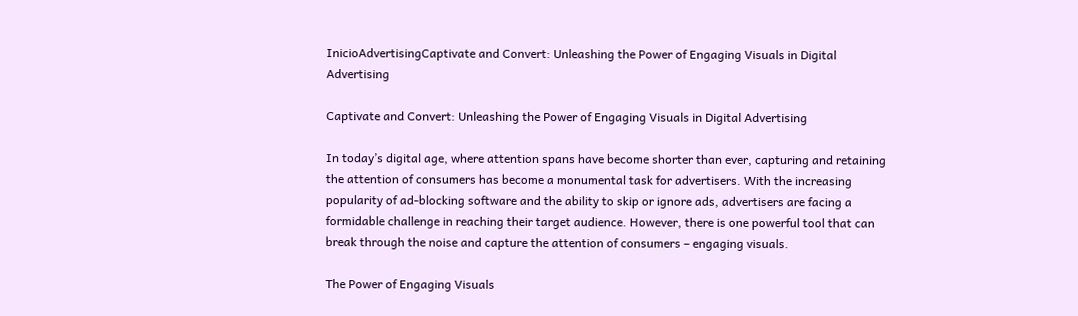InicioAdvertisingCaptivate and Convert: Unleashing the Power of Engaging Visuals in Digital Advertising

Captivate and Convert: Unleashing the Power of Engaging Visuals in Digital Advertising

In today’s digital age, where attention spans have become shorter than ever, capturing and retaining the attention of consumers has become a monumental task for advertisers. With the increasing popularity of ad-blocking software and the ability to skip or ignore ads, advertisers are facing a formidable challenge in reaching their target audience. However, there is one powerful tool that can break through the noise and capture the attention of consumers – engaging visuals.

The Power of Engaging Visuals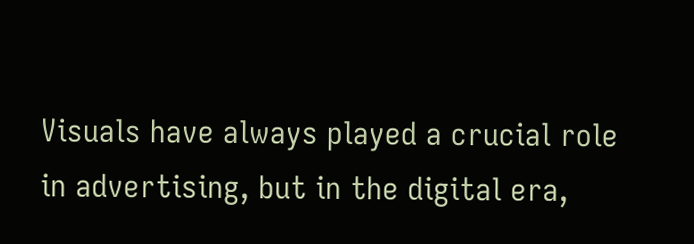Visuals have always played a crucial role in advertising, but in the digital era,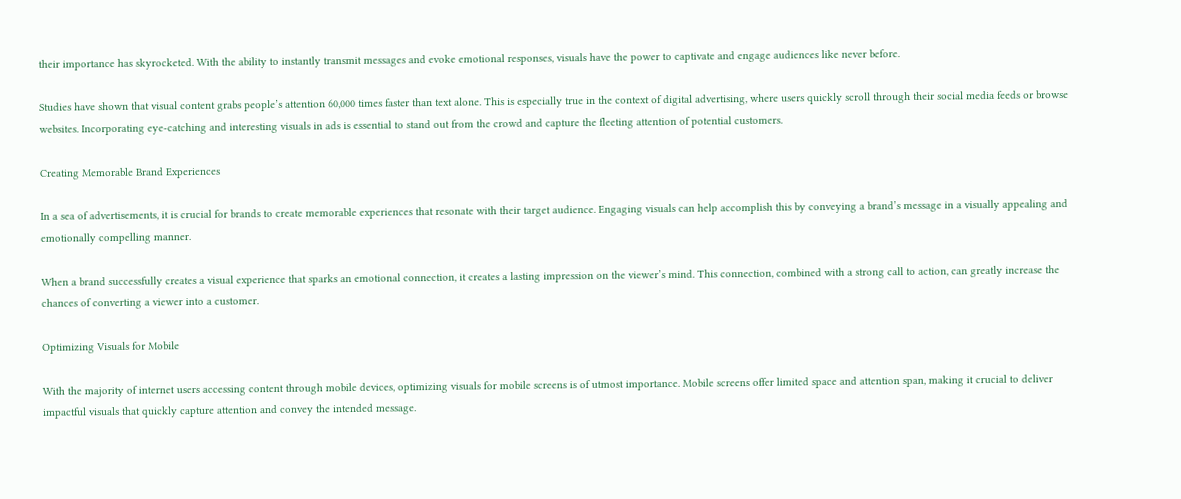their importance has skyrocketed. With the ability to instantly transmit messages and evoke emotional responses, visuals have the power to captivate and engage audiences like never before.

Studies have shown that visual content grabs people’s attention 60,000 times faster than text alone. This is especially true in the context of digital advertising, where users quickly scroll through their social media feeds or browse websites. Incorporating eye-catching and interesting visuals in ads is essential to stand out from the crowd and capture the fleeting attention of potential customers.

Creating Memorable Brand Experiences

In a sea of advertisements, it is crucial for brands to create memorable experiences that resonate with their target audience. Engaging visuals can help accomplish this by conveying a brand’s message in a visually appealing and emotionally compelling manner.

When a brand successfully creates a visual experience that sparks an emotional connection, it creates a lasting impression on the viewer’s mind. This connection, combined with a strong call to action, can greatly increase the chances of converting a viewer into a customer.

Optimizing Visuals for Mobile

With the majority of internet users accessing content through mobile devices, optimizing visuals for mobile screens is of utmost importance. Mobile screens offer limited space and attention span, making it crucial to deliver impactful visuals that quickly capture attention and convey the intended message.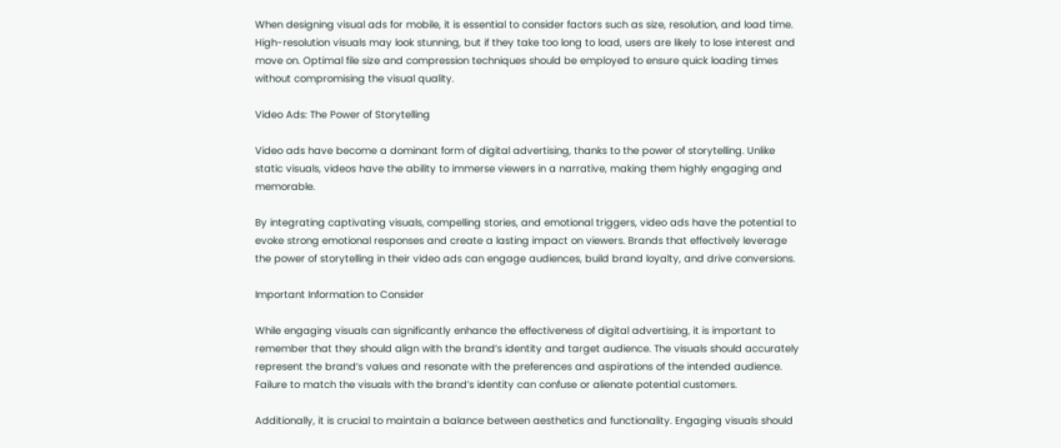When designing visual ads for mobile, it is essential to consider factors such as size, resolution, and load time. High-resolution visuals may look stunning, but if they take too long to load, users are likely to lose interest and move on. Optimal file size and compression techniques should be employed to ensure quick loading times without compromising the visual quality.

Video Ads: The Power of Storytelling

Video ads have become a dominant form of digital advertising, thanks to the power of storytelling. Unlike static visuals, videos have the ability to immerse viewers in a narrative, making them highly engaging and memorable.

By integrating captivating visuals, compelling stories, and emotional triggers, video ads have the potential to evoke strong emotional responses and create a lasting impact on viewers. Brands that effectively leverage the power of storytelling in their video ads can engage audiences, build brand loyalty, and drive conversions.

Important Information to Consider

While engaging visuals can significantly enhance the effectiveness of digital advertising, it is important to remember that they should align with the brand’s identity and target audience. The visuals should accurately represent the brand’s values and resonate with the preferences and aspirations of the intended audience. Failure to match the visuals with the brand’s identity can confuse or alienate potential customers.

Additionally, it is crucial to maintain a balance between aesthetics and functionality. Engaging visuals should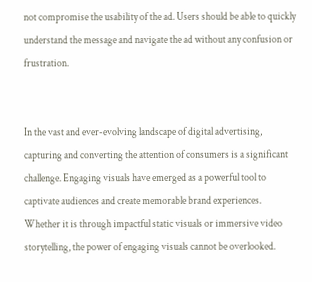not compromise the usability of the ad. Users should be able to quickly understand the message and navigate the ad without any confusion or frustration.


In the vast and ever-evolving landscape of digital advertising, capturing and converting the attention of consumers is a significant challenge. Engaging visuals have emerged as a powerful tool to captivate audiences and create memorable brand experiences. Whether it is through impactful static visuals or immersive video storytelling, the power of engaging visuals cannot be overlooked.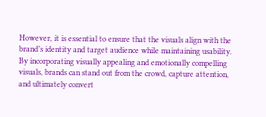However, it is essential to ensure that the visuals align with the brand’s identity and target audience while maintaining usability. By incorporating visually appealing and emotionally compelling visuals, brands can stand out from the crowd, capture attention, and ultimately convert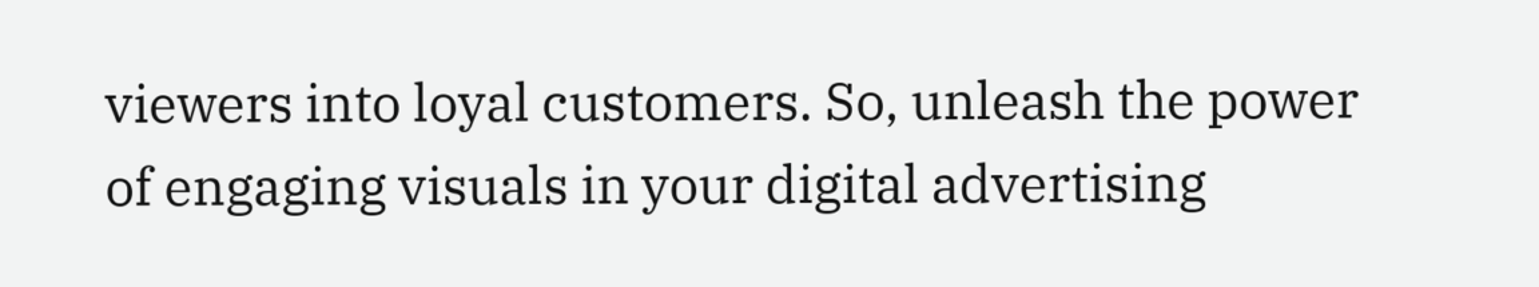viewers into loyal customers. So, unleash the power of engaging visuals in your digital advertising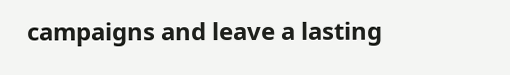campaigns and leave a lasting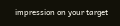impression on your target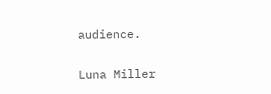audience.

Luna Miller